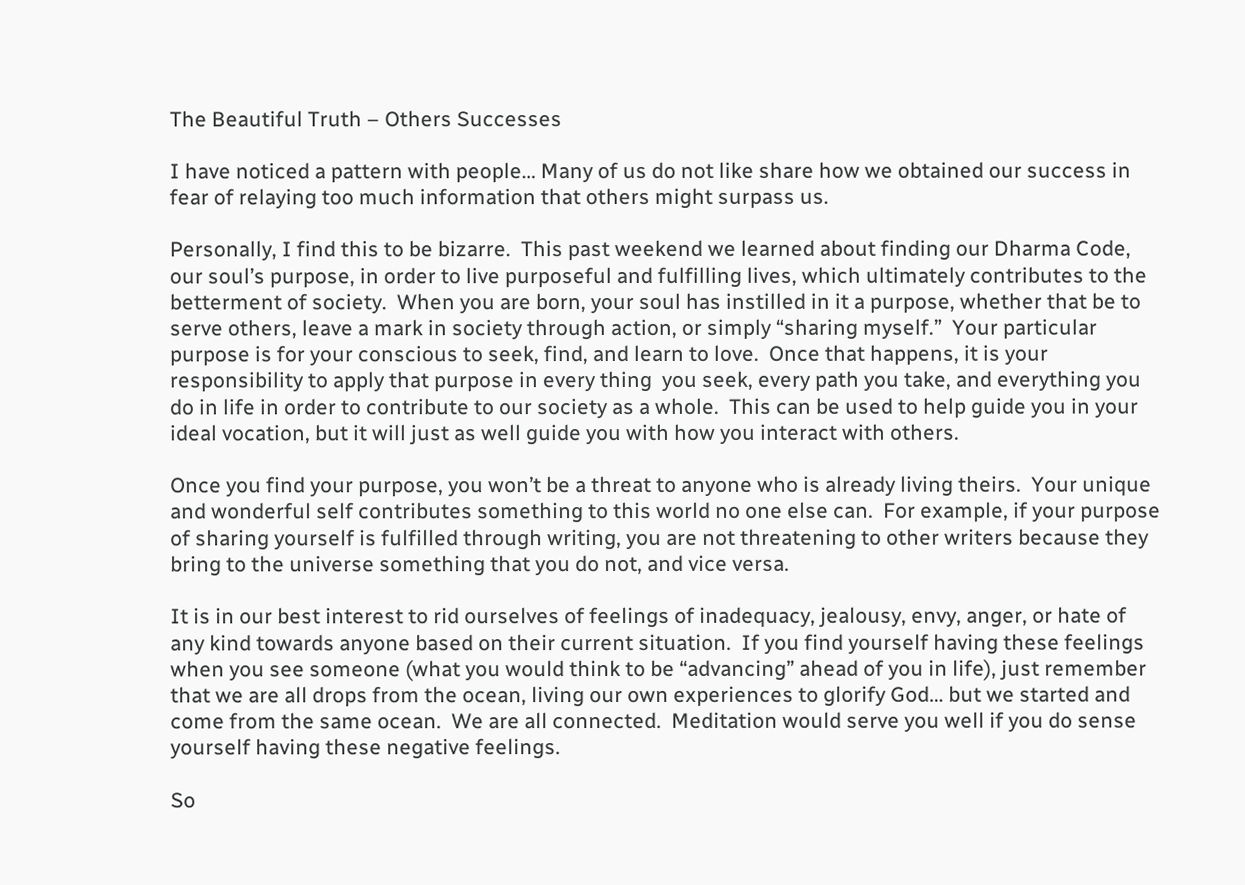The Beautiful Truth – Others Successes

I have noticed a pattern with people… Many of us do not like share how we obtained our success in fear of relaying too much information that others might surpass us.

Personally, I find this to be bizarre.  This past weekend we learned about finding our Dharma Code, our soul’s purpose, in order to live purposeful and fulfilling lives, which ultimately contributes to the betterment of society.  When you are born, your soul has instilled in it a purpose, whether that be to serve others, leave a mark in society through action, or simply “sharing myself.”  Your particular purpose is for your conscious to seek, find, and learn to love.  Once that happens, it is your responsibility to apply that purpose in every thing  you seek, every path you take, and everything you do in life in order to contribute to our society as a whole.  This can be used to help guide you in your ideal vocation, but it will just as well guide you with how you interact with others.

Once you find your purpose, you won’t be a threat to anyone who is already living theirs.  Your unique and wonderful self contributes something to this world no one else can.  For example, if your purpose of sharing yourself is fulfilled through writing, you are not threatening to other writers because they bring to the universe something that you do not, and vice versa.

It is in our best interest to rid ourselves of feelings of inadequacy, jealousy, envy, anger, or hate of any kind towards anyone based on their current situation.  If you find yourself having these feelings when you see someone (what you would think to be “advancing” ahead of you in life), just remember that we are all drops from the ocean, living our own experiences to glorify God… but we started and come from the same ocean.  We are all connected.  Meditation would serve you well if you do sense yourself having these negative feelings.

So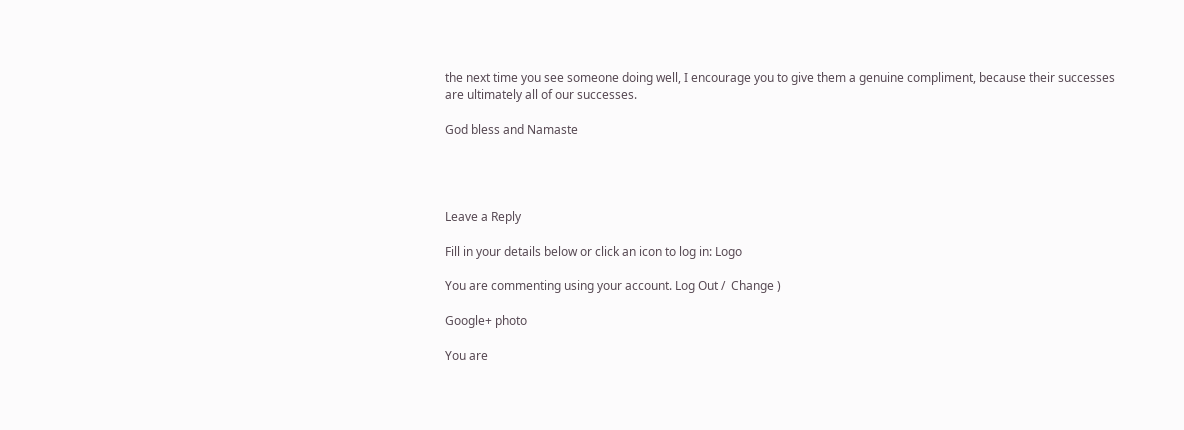the next time you see someone doing well, I encourage you to give them a genuine compliment, because their successes are ultimately all of our successes.

God bless and Namaste




Leave a Reply

Fill in your details below or click an icon to log in: Logo

You are commenting using your account. Log Out /  Change )

Google+ photo

You are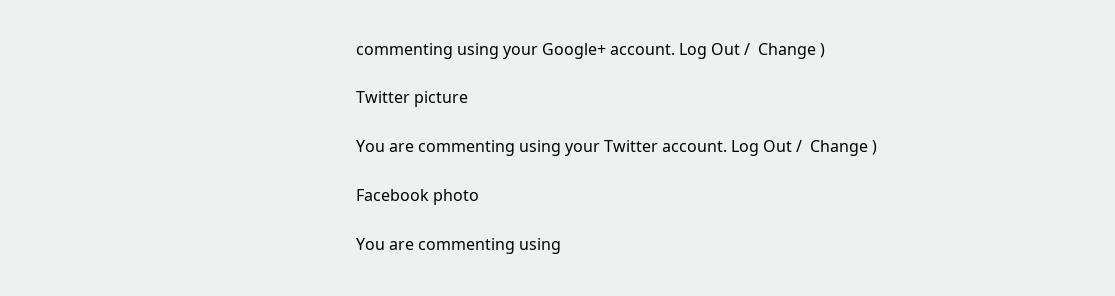commenting using your Google+ account. Log Out /  Change )

Twitter picture

You are commenting using your Twitter account. Log Out /  Change )

Facebook photo

You are commenting using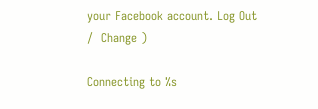your Facebook account. Log Out /  Change )

Connecting to %s